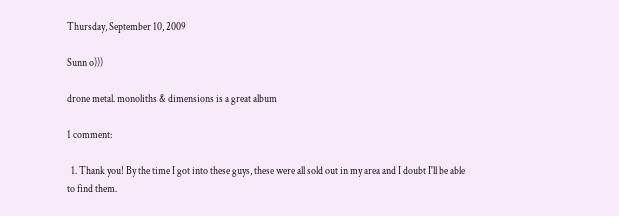Thursday, September 10, 2009

Sunn o)))

drone metal. monoliths & dimensions is a great album

1 comment:

  1. Thank you! By the time I got into these guys, these were all sold out in my area and I doubt I'll be able to find them.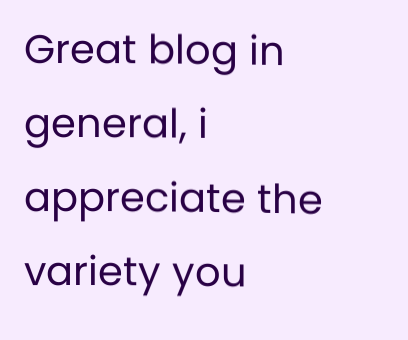Great blog in general, i appreciate the variety you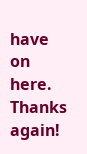have on here. Thanks again!